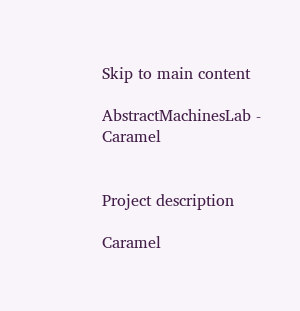Skip to main content

AbstractMachinesLab - Caramel


Project description

Caramel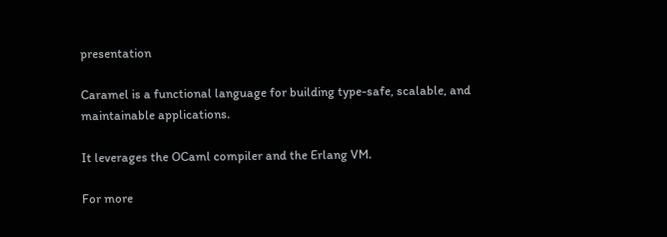presentation

Caramel is a functional language for building type-safe, scalable, and maintainable applications.

It leverages the OCaml compiler and the Erlang VM.

For more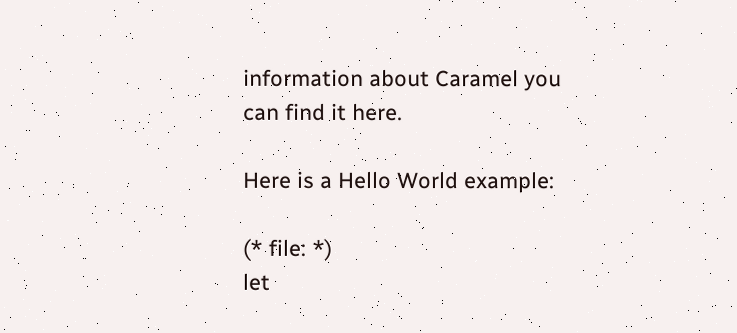information about Caramel you can find it here.

Here is a Hello World example:

(* file: *)
let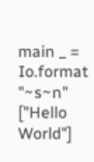main _ = Io.format "~s~n" ["Hello World"]